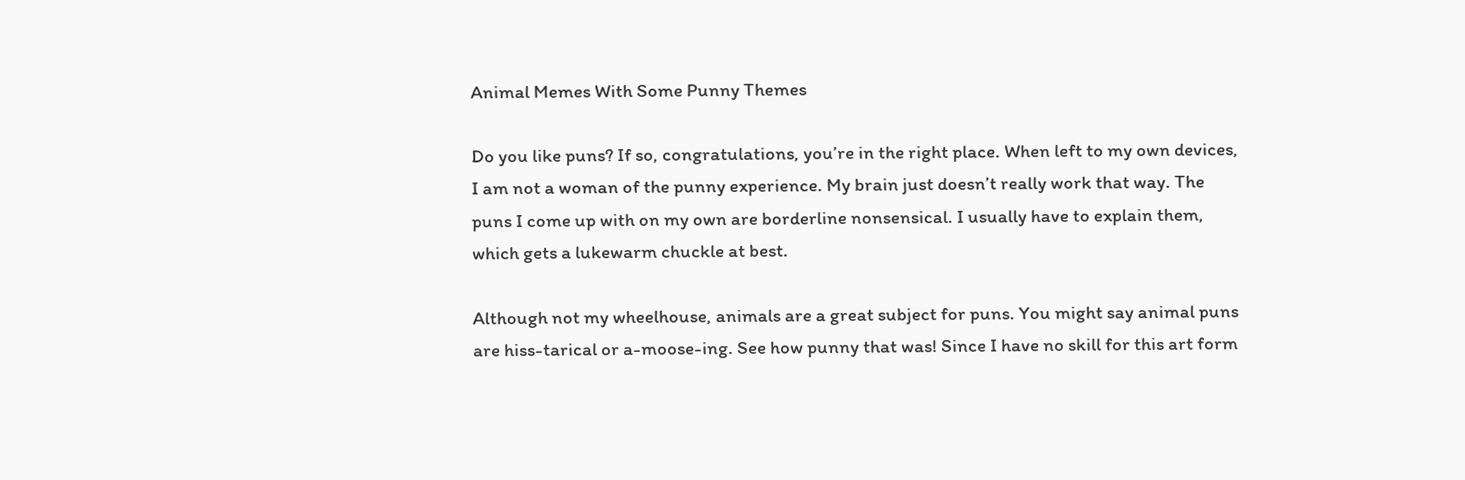Animal Memes With Some Punny Themes

Do you like puns? If so, congratulations, you’re in the right place. When left to my own devices, I am not a woman of the punny experience. My brain just doesn’t really work that way. The puns I come up with on my own are borderline nonsensical. I usually have to explain them, which gets a lukewarm chuckle at best.

Although not my wheelhouse, animals are a great subject for puns. You might say animal puns are hiss-tarical or a-moose-ing. See how punny that was! Since I have no skill for this art form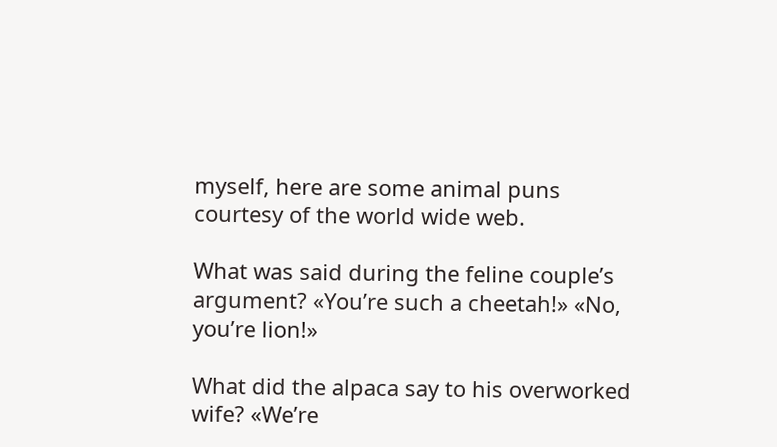myself, here are some animal puns courtesy of the world wide web.

What was said during the feline couple’s argument? «You’re such a cheetah!» «No, you’re lion!»

What did the alpaca say to his overworked wife? «We’re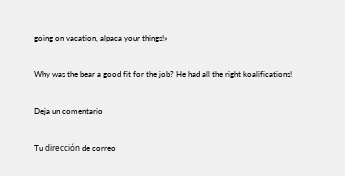going on vacation, alpaca your things!»

Why was the bear a good fit for the job? He had all the right koalifications!

Deja un comentario

Tu dirección de correo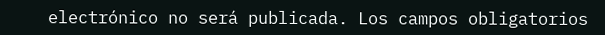electrónico no será publicada. Los campos obligatorios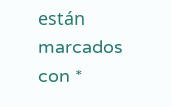están marcados con *